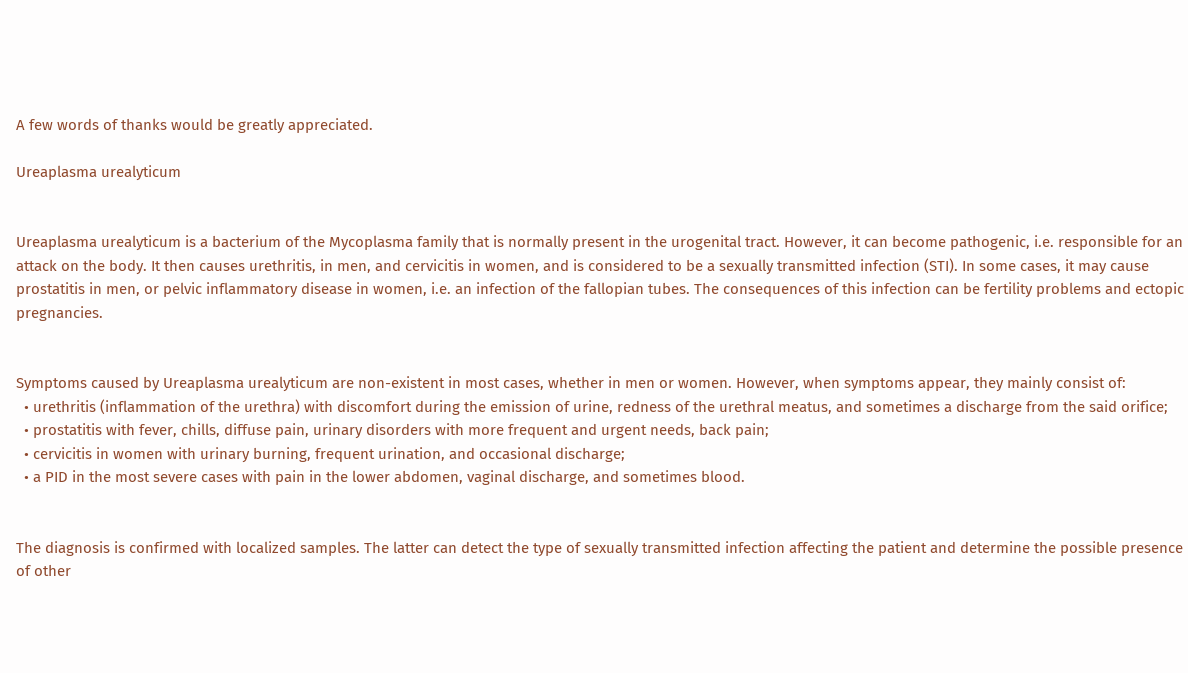A few words of thanks would be greatly appreciated.

Ureaplasma urealyticum


Ureaplasma urealyticum is a bacterium of the Mycoplasma family that is normally present in the urogenital tract. However, it can become pathogenic, i.e. responsible for an attack on the body. It then causes urethritis, in men, and cervicitis in women, and is considered to be a sexually transmitted infection (STI). In some cases, it may cause prostatitis in men, or pelvic inflammatory disease in women, i.e. an infection of the fallopian tubes. The consequences of this infection can be fertility problems and ectopic pregnancies.


Symptoms caused by Ureaplasma urealyticum are non-existent in most cases, whether in men or women. However, when symptoms appear, they mainly consist of:
  • urethritis (inflammation of the urethra) with discomfort during the emission of urine, redness of the urethral meatus, and sometimes a discharge from the said orifice;
  • prostatitis with fever, chills, diffuse pain, urinary disorders with more frequent and urgent needs, back pain;
  • cervicitis in women with urinary burning, frequent urination, and occasional discharge;
  • a PID in the most severe cases with pain in the lower abdomen, vaginal discharge, and sometimes blood.


The diagnosis is confirmed with localized samples. The latter can detect the type of sexually transmitted infection affecting the patient and determine the possible presence of other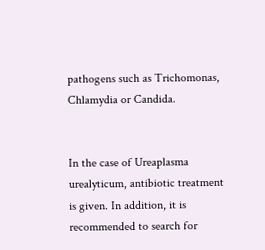pathogens such as Trichomonas, Chlamydia or Candida.


In the case of Ureaplasma urealyticum, antibiotic treatment is given. In addition, it is recommended to search for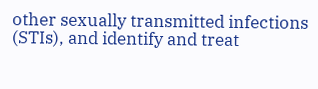other sexually transmitted infections (STIs), and identify and treat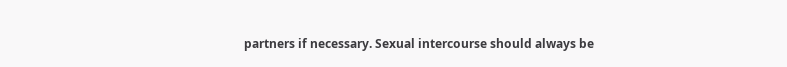partners if necessary. Sexual intercourse should always be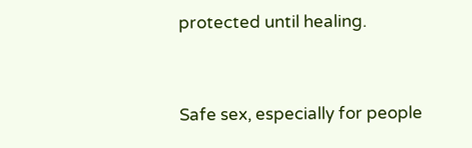protected until healing.


Safe sex, especially for people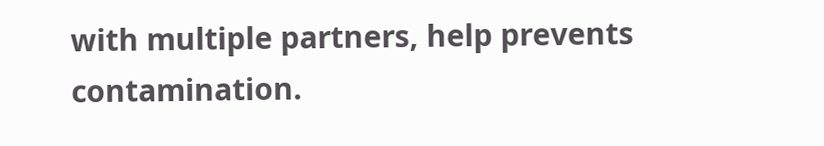with multiple partners, help prevents contamination.